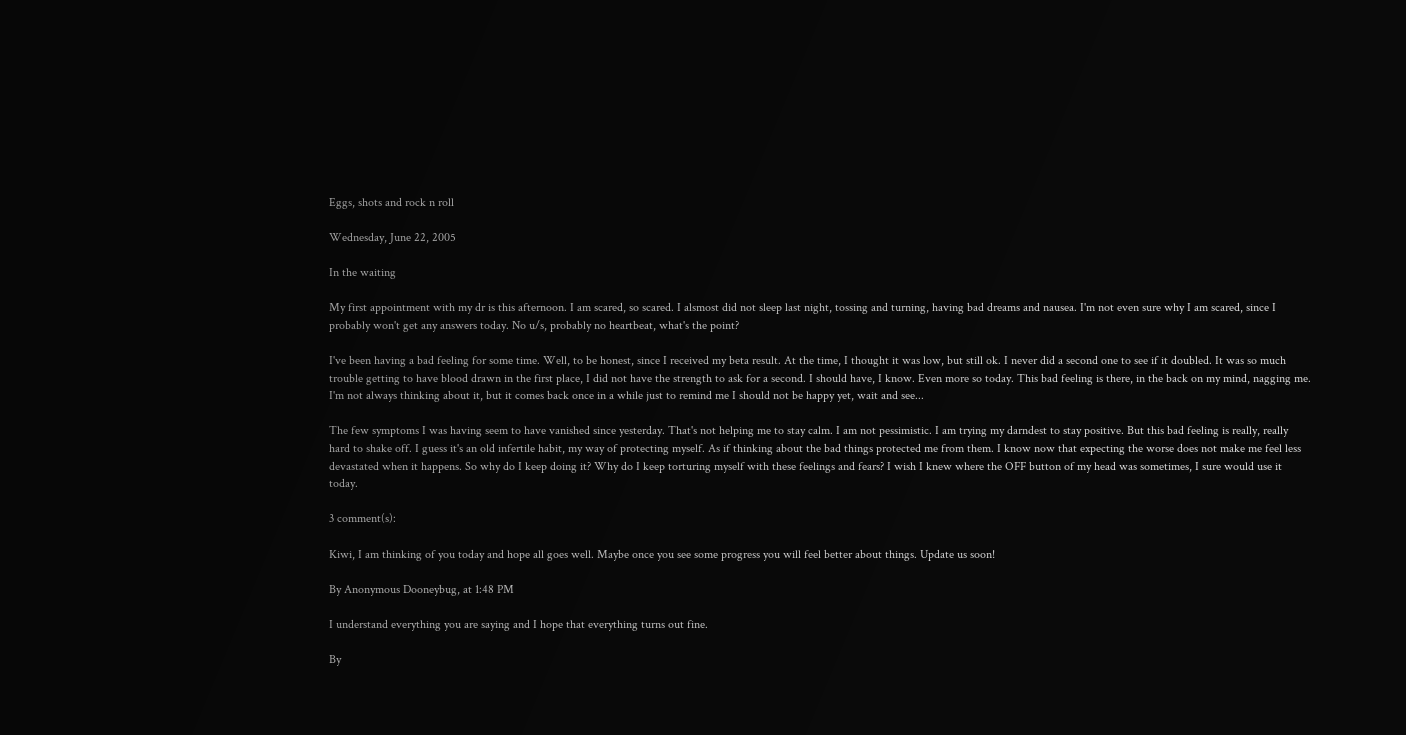Eggs, shots and rock n roll

Wednesday, June 22, 2005

In the waiting

My first appointment with my dr is this afternoon. I am scared, so scared. I alsmost did not sleep last night, tossing and turning, having bad dreams and nausea. I'm not even sure why I am scared, since I probably won't get any answers today. No u/s, probably no heartbeat, what's the point?

I've been having a bad feeling for some time. Well, to be honest, since I received my beta result. At the time, I thought it was low, but still ok. I never did a second one to see if it doubled. It was so much trouble getting to have blood drawn in the first place, I did not have the strength to ask for a second. I should have, I know. Even more so today. This bad feeling is there, in the back on my mind, nagging me. I'm not always thinking about it, but it comes back once in a while just to remind me I should not be happy yet, wait and see...

The few symptoms I was having seem to have vanished since yesterday. That's not helping me to stay calm. I am not pessimistic. I am trying my darndest to stay positive. But this bad feeling is really, really hard to shake off. I guess it's an old infertile habit, my way of protecting myself. As if thinking about the bad things protected me from them. I know now that expecting the worse does not make me feel less devastated when it happens. So why do I keep doing it? Why do I keep torturing myself with these feelings and fears? I wish I knew where the OFF button of my head was sometimes, I sure would use it today.

3 comment(s):

Kiwi, I am thinking of you today and hope all goes well. Maybe once you see some progress you will feel better about things. Update us soon!

By Anonymous Dooneybug, at 1:48 PM

I understand everything you are saying and I hope that everything turns out fine.

By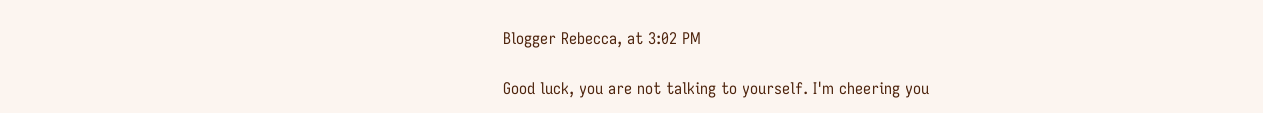Blogger Rebecca, at 3:02 PM

Good luck, you are not talking to yourself. I'm cheering you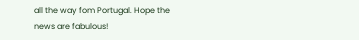all the way fom Portugal. Hope the news are fabulous!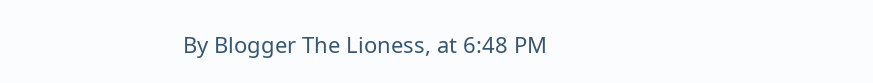By Blogger The Lioness, at 6:48 PM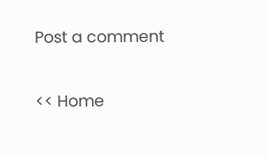Post a comment

<< Home